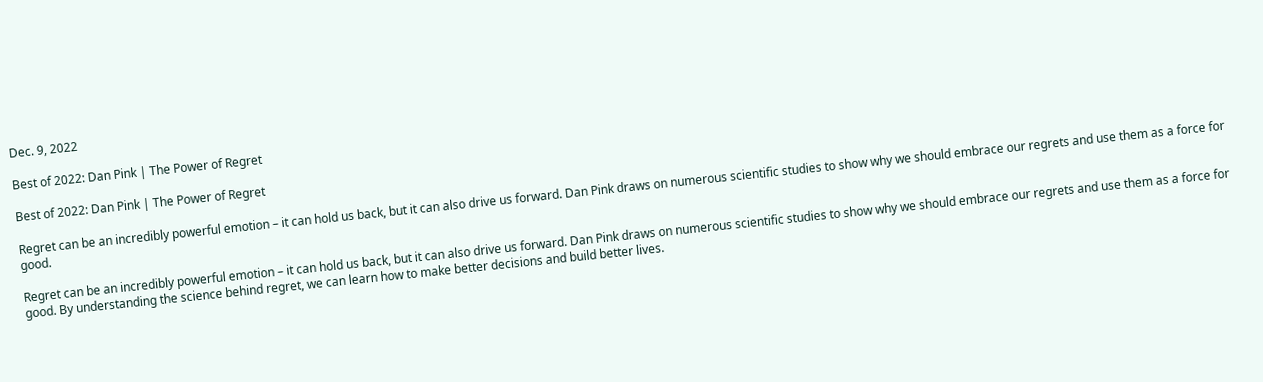Dec. 9, 2022

Best of 2022: Dan Pink | The Power of Regret

Best of 2022: Dan Pink | The Power of Regret

Regret can be an incredibly powerful emotion – it can hold us back, but it can also drive us forward. Dan Pink draws on numerous scientific studies to show why we should embrace our regrets and use them as a force for good.

Regret can be an incredibly powerful emotion – it can hold us back, but it can also drive us forward. Dan Pink draws on numerous scientific studies to show why we should embrace our regrets and use them as a force for good. By understanding the science behind regret, we can learn how to make better decisions and build better lives.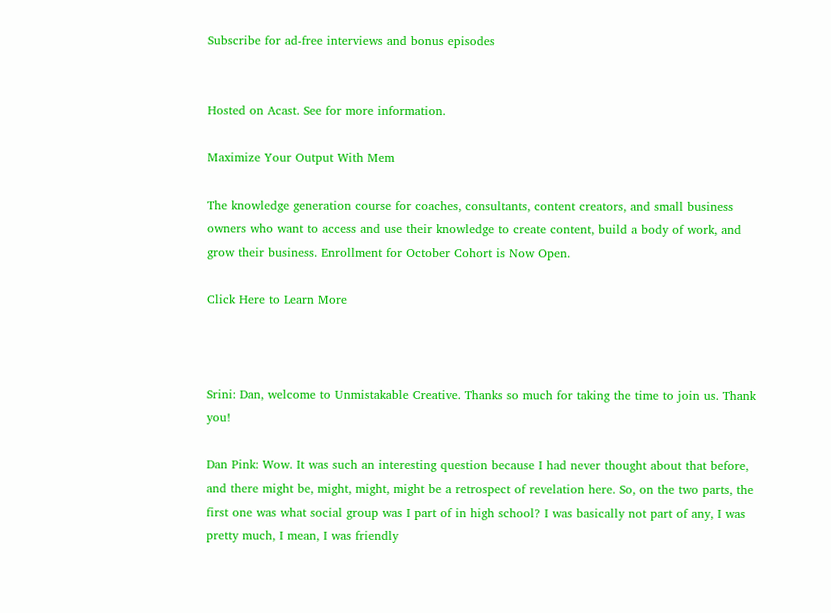Subscribe for ad-free interviews and bonus episodes


Hosted on Acast. See for more information.

Maximize Your Output With Mem

The knowledge generation course for coaches, consultants, content creators, and small business owners who want to access and use their knowledge to create content, build a body of work, and grow their business. Enrollment for October Cohort is Now Open.

Click Here to Learn More



Srini: Dan, welcome to Unmistakable Creative. Thanks so much for taking the time to join us. Thank you!

Dan Pink: Wow. It was such an interesting question because I had never thought about that before, and there might be, might, might, might be a retrospect of revelation here. So, on the two parts, the first one was what social group was I part of in high school? I was basically not part of any, I was pretty much, I mean, I was friendly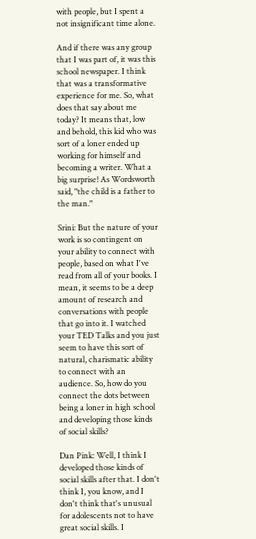with people, but I spent a not insignificant time alone.

And if there was any group that I was part of, it was this school newspaper. I think that was a transformative experience for me. So, what does that say about me today? It means that, low and behold, this kid who was sort of a loner ended up working for himself and becoming a writer. What a big surprise! As Wordsworth said, "the child is a father to the man."

Srini: But the nature of your work is so contingent on your ability to connect with people, based on what I've read from all of your books. I mean, it seems to be a deep amount of research and conversations with people that go into it. I watched your TED Talks and you just seem to have this sort of natural, charismatic ability to connect with an audience. So, how do you connect the dots between being a loner in high school and developing those kinds of social skills?

Dan Pink: Well, I think I developed those kinds of social skills after that. I don't think I, you know, and I don't think that's unusual for adolescents not to have great social skills. I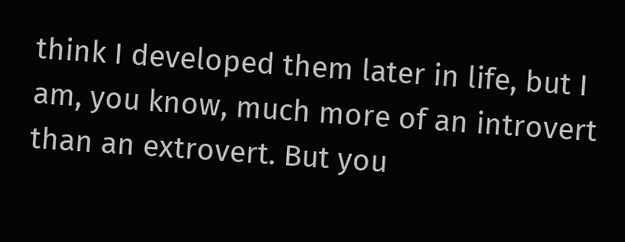think I developed them later in life, but I am, you know, much more of an introvert than an extrovert. But you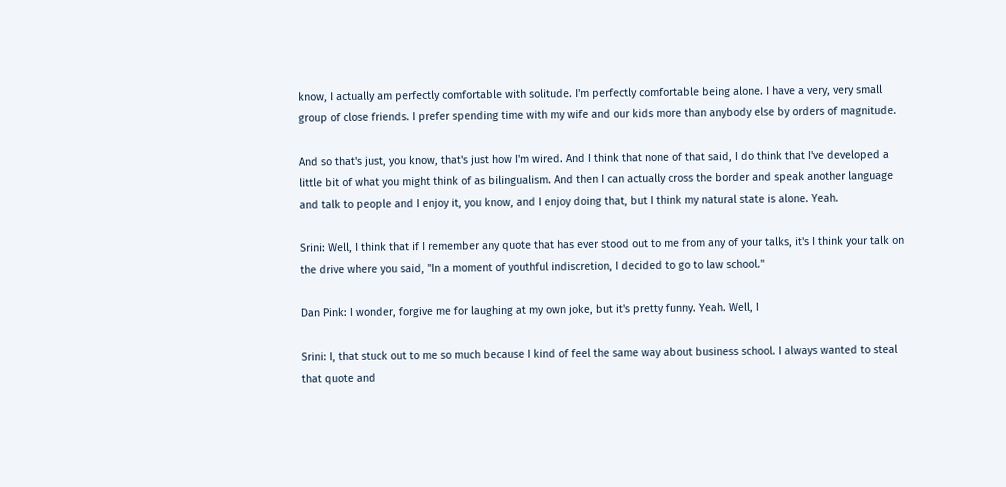know, I actually am perfectly comfortable with solitude. I'm perfectly comfortable being alone. I have a very, very small group of close friends. I prefer spending time with my wife and our kids more than anybody else by orders of magnitude.

And so that's just, you know, that's just how I'm wired. And I think that none of that said, I do think that I've developed a little bit of what you might think of as bilingualism. And then I can actually cross the border and speak another language and talk to people and I enjoy it, you know, and I enjoy doing that, but I think my natural state is alone. Yeah.

Srini: Well, I think that if I remember any quote that has ever stood out to me from any of your talks, it's I think your talk on the drive where you said, "In a moment of youthful indiscretion, I decided to go to law school."

Dan Pink: I wonder, forgive me for laughing at my own joke, but it's pretty funny. Yeah. Well, I

Srini: I, that stuck out to me so much because I kind of feel the same way about business school. I always wanted to steal that quote and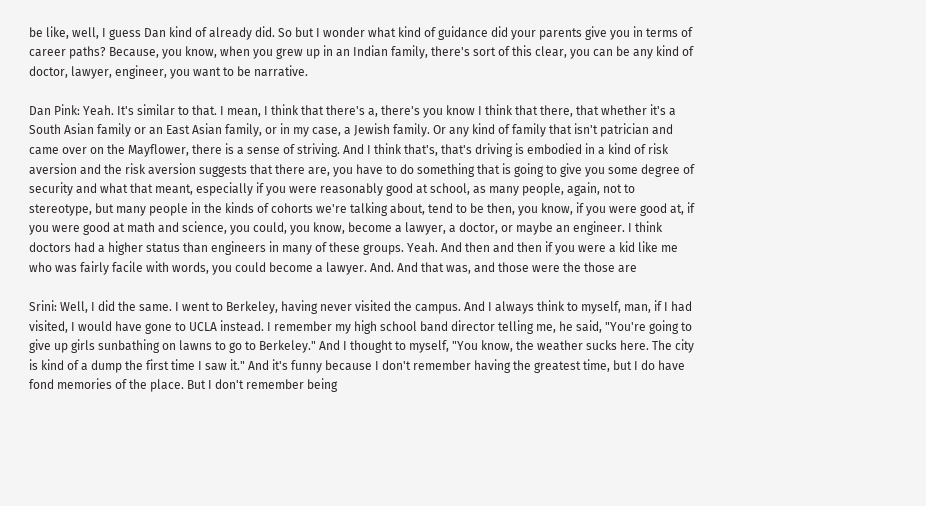be like, well, I guess Dan kind of already did. So but I wonder what kind of guidance did your parents give you in terms of career paths? Because, you know, when you grew up in an Indian family, there's sort of this clear, you can be any kind of doctor, lawyer, engineer, you want to be narrative.

Dan Pink: Yeah. It's similar to that. I mean, I think that there's a, there's you know I think that there, that whether it's a South Asian family or an East Asian family, or in my case, a Jewish family. Or any kind of family that isn't patrician and came over on the Mayflower, there is a sense of striving. And I think that's, that's driving is embodied in a kind of risk aversion and the risk aversion suggests that there are, you have to do something that is going to give you some degree of security and what that meant, especially if you were reasonably good at school, as many people, again, not to stereotype, but many people in the kinds of cohorts we're talking about, tend to be then, you know, if you were good at, if you were good at math and science, you could, you know, become a lawyer, a doctor, or maybe an engineer. I think doctors had a higher status than engineers in many of these groups. Yeah. And then and then if you were a kid like me who was fairly facile with words, you could become a lawyer. And. And that was, and those were the those are

Srini: Well, I did the same. I went to Berkeley, having never visited the campus. And I always think to myself, man, if I had visited, I would have gone to UCLA instead. I remember my high school band director telling me, he said, "You're going to give up girls sunbathing on lawns to go to Berkeley." And I thought to myself, "You know, the weather sucks here. The city is kind of a dump the first time I saw it." And it's funny because I don't remember having the greatest time, but I do have fond memories of the place. But I don't remember being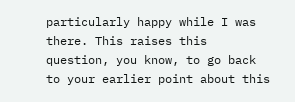particularly happy while I was there. This raises this question, you know, to go back to your earlier point about this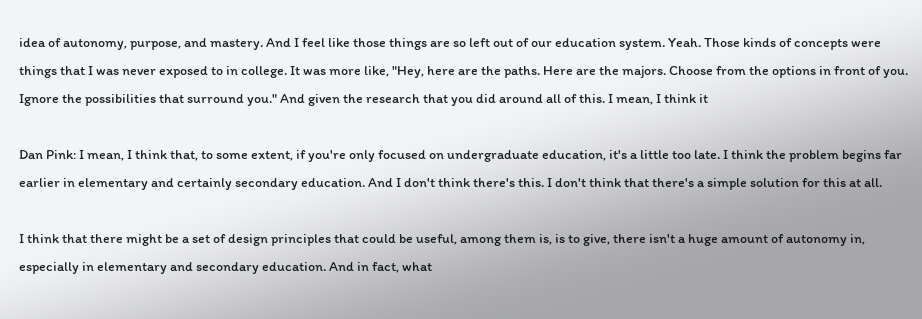idea of autonomy, purpose, and mastery. And I feel like those things are so left out of our education system. Yeah. Those kinds of concepts were things that I was never exposed to in college. It was more like, "Hey, here are the paths. Here are the majors. Choose from the options in front of you. Ignore the possibilities that surround you." And given the research that you did around all of this. I mean, I think it

Dan Pink: I mean, I think that, to some extent, if you're only focused on undergraduate education, it's a little too late. I think the problem begins far earlier in elementary and certainly secondary education. And I don't think there's this. I don't think that there's a simple solution for this at all.

I think that there might be a set of design principles that could be useful, among them is, is to give, there isn't a huge amount of autonomy in, especially in elementary and secondary education. And in fact, what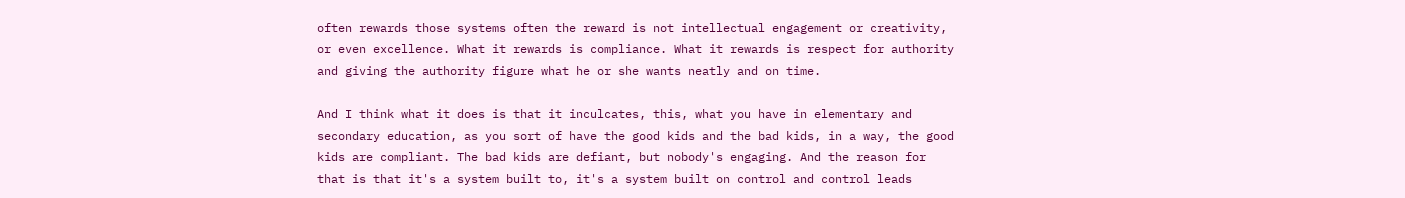often rewards those systems often the reward is not intellectual engagement or creativity, or even excellence. What it rewards is compliance. What it rewards is respect for authority and giving the authority figure what he or she wants neatly and on time.

And I think what it does is that it inculcates, this, what you have in elementary and secondary education, as you sort of have the good kids and the bad kids, in a way, the good kids are compliant. The bad kids are defiant, but nobody's engaging. And the reason for that is that it's a system built to, it's a system built on control and control leads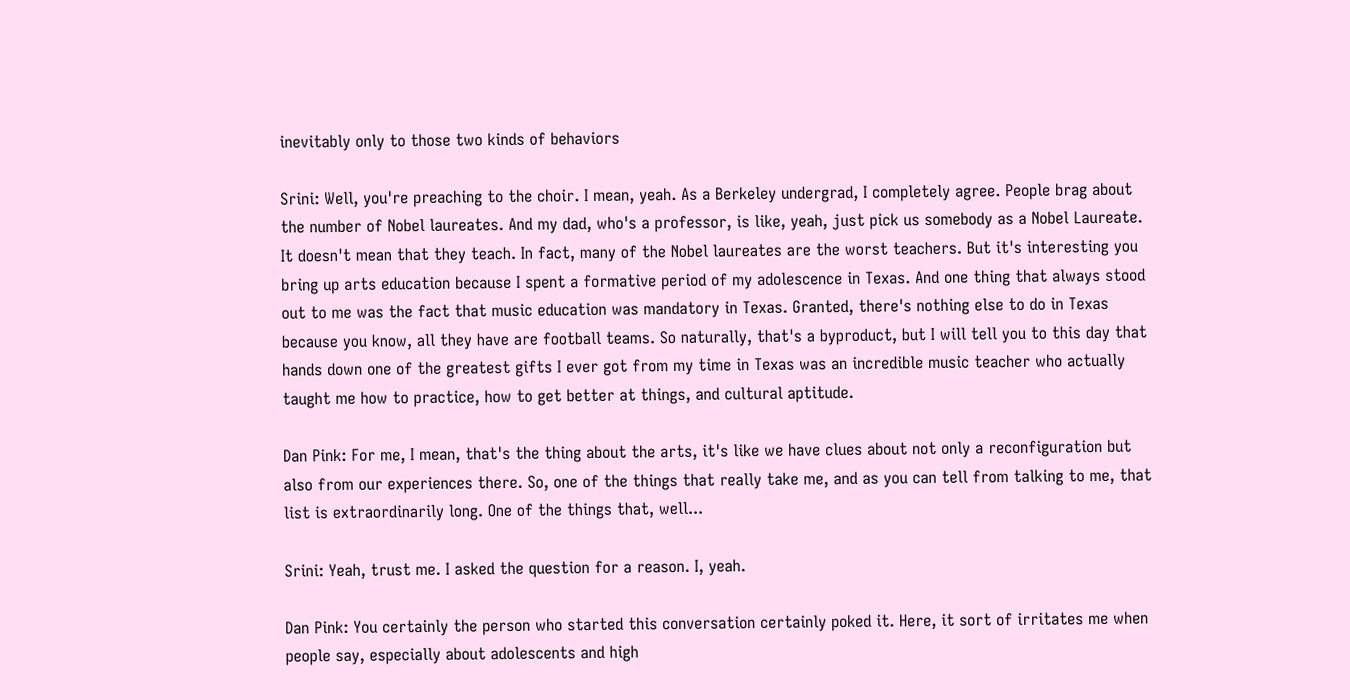inevitably only to those two kinds of behaviors

Srini: Well, you're preaching to the choir. I mean, yeah. As a Berkeley undergrad, I completely agree. People brag about the number of Nobel laureates. And my dad, who's a professor, is like, yeah, just pick us somebody as a Nobel Laureate. It doesn't mean that they teach. In fact, many of the Nobel laureates are the worst teachers. But it's interesting you bring up arts education because I spent a formative period of my adolescence in Texas. And one thing that always stood out to me was the fact that music education was mandatory in Texas. Granted, there's nothing else to do in Texas because you know, all they have are football teams. So naturally, that's a byproduct, but I will tell you to this day that hands down one of the greatest gifts I ever got from my time in Texas was an incredible music teacher who actually taught me how to practice, how to get better at things, and cultural aptitude.

Dan Pink: For me, I mean, that's the thing about the arts, it's like we have clues about not only a reconfiguration but also from our experiences there. So, one of the things that really take me, and as you can tell from talking to me, that list is extraordinarily long. One of the things that, well...

Srini: Yeah, trust me. I asked the question for a reason. I, yeah.

Dan Pink: You certainly the person who started this conversation certainly poked it. Here, it sort of irritates me when people say, especially about adolescents and high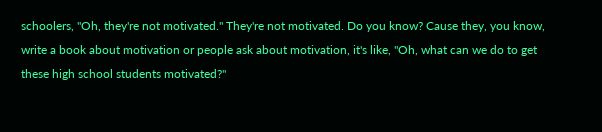schoolers, "Oh, they're not motivated." They're not motivated. Do you know? Cause they, you know, write a book about motivation or people ask about motivation, it's like, "Oh, what can we do to get these high school students motivated?"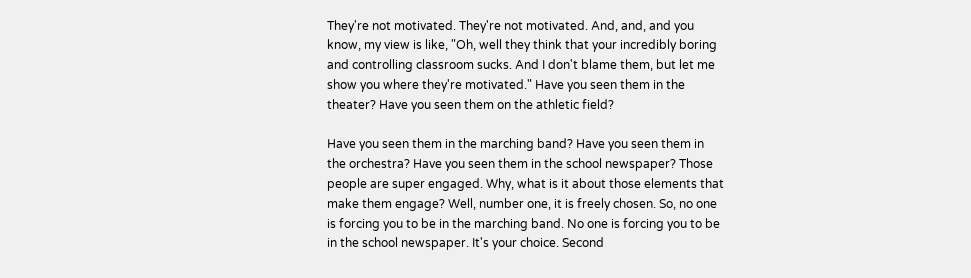They're not motivated. They're not motivated. And, and, and you know, my view is like, "Oh, well they think that your incredibly boring and controlling classroom sucks. And I don't blame them, but let me show you where they're motivated." Have you seen them in the theater? Have you seen them on the athletic field?

Have you seen them in the marching band? Have you seen them in the orchestra? Have you seen them in the school newspaper? Those people are super engaged. Why, what is it about those elements that make them engage? Well, number one, it is freely chosen. So, no one is forcing you to be in the marching band. No one is forcing you to be in the school newspaper. It's your choice. Second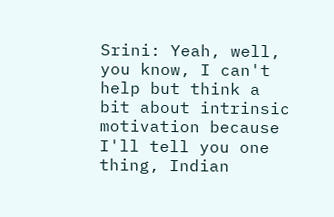Srini: Yeah, well, you know, I can't help but think a bit about intrinsic motivation because I'll tell you one thing, Indian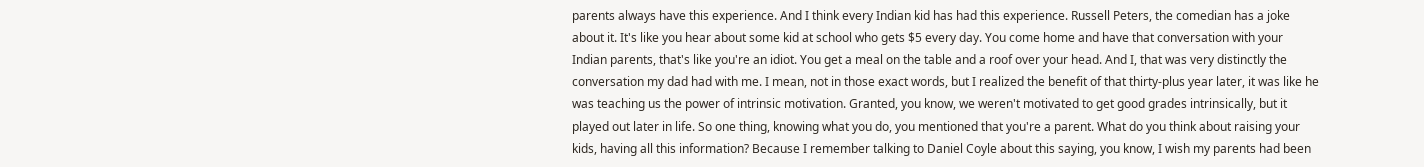parents always have this experience. And I think every Indian kid has had this experience. Russell Peters, the comedian has a joke about it. It's like you hear about some kid at school who gets $5 every day. You come home and have that conversation with your Indian parents, that's like you're an idiot. You get a meal on the table and a roof over your head. And I, that was very distinctly the conversation my dad had with me. I mean, not in those exact words, but I realized the benefit of that thirty-plus year later, it was like he was teaching us the power of intrinsic motivation. Granted, you know, we weren't motivated to get good grades intrinsically, but it played out later in life. So one thing, knowing what you do, you mentioned that you're a parent. What do you think about raising your kids, having all this information? Because I remember talking to Daniel Coyle about this saying, you know, I wish my parents had been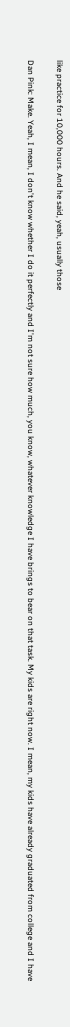like practice for 10,000 hours. And he said, yeah, usually those

Dan Pink: Make. Yeah, I mean, I don't know whether I do it perfectly and I'm not sure how much, you know, whatever knowledge I have brings to bear on that task. My kids are right now. I mean, my kids have already graduated from college and I have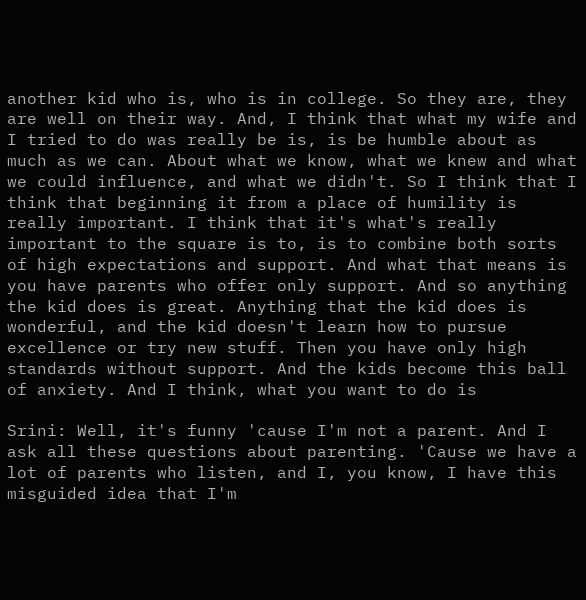another kid who is, who is in college. So they are, they are well on their way. And, I think that what my wife and I tried to do was really be is, is be humble about as much as we can. About what we know, what we knew and what we could influence, and what we didn't. So I think that I think that beginning it from a place of humility is really important. I think that it's what's really important to the square is to, is to combine both sorts of high expectations and support. And what that means is you have parents who offer only support. And so anything the kid does is great. Anything that the kid does is wonderful, and the kid doesn't learn how to pursue excellence or try new stuff. Then you have only high standards without support. And the kids become this ball of anxiety. And I think, what you want to do is

Srini: Well, it's funny 'cause I'm not a parent. And I ask all these questions about parenting. 'Cause we have a lot of parents who listen, and I, you know, I have this misguided idea that I'm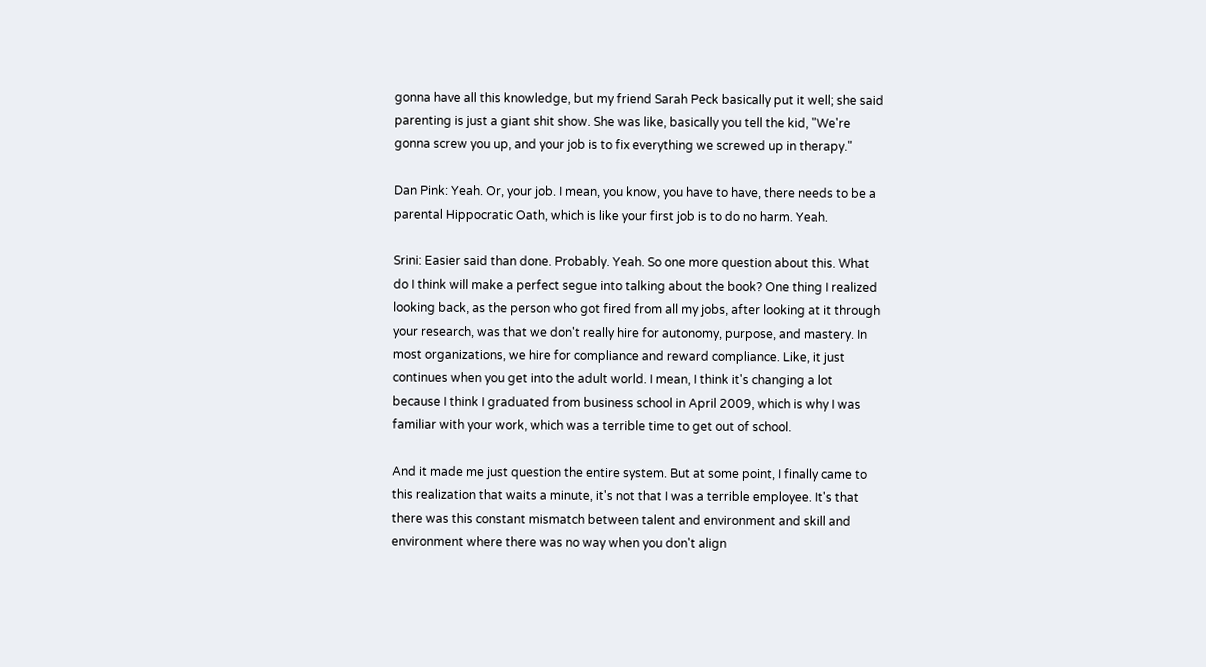gonna have all this knowledge, but my friend Sarah Peck basically put it well; she said parenting is just a giant shit show. She was like, basically you tell the kid, "We're gonna screw you up, and your job is to fix everything we screwed up in therapy."

Dan Pink: Yeah. Or, your job. I mean, you know, you have to have, there needs to be a parental Hippocratic Oath, which is like your first job is to do no harm. Yeah.

Srini: Easier said than done. Probably. Yeah. So one more question about this. What do I think will make a perfect segue into talking about the book? One thing I realized looking back, as the person who got fired from all my jobs, after looking at it through your research, was that we don't really hire for autonomy, purpose, and mastery. In most organizations, we hire for compliance and reward compliance. Like, it just continues when you get into the adult world. I mean, I think it's changing a lot because I think I graduated from business school in April 2009, which is why I was familiar with your work, which was a terrible time to get out of school.

And it made me just question the entire system. But at some point, I finally came to this realization that waits a minute, it's not that I was a terrible employee. It's that there was this constant mismatch between talent and environment and skill and environment where there was no way when you don't align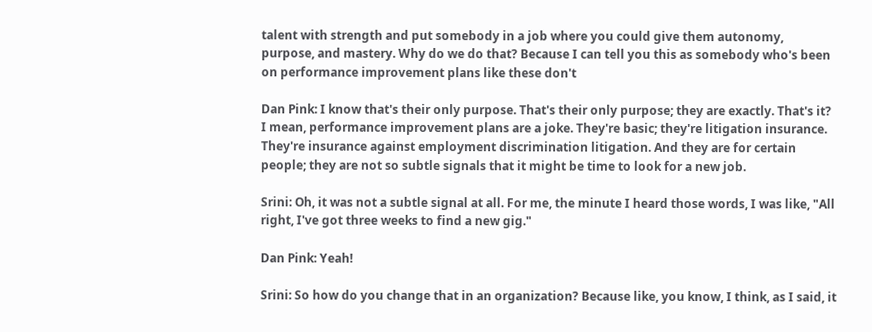talent with strength and put somebody in a job where you could give them autonomy, purpose, and mastery. Why do we do that? Because I can tell you this as somebody who's been on performance improvement plans like these don't

Dan Pink: I know that's their only purpose. That's their only purpose; they are exactly. That's it? I mean, performance improvement plans are a joke. They're basic; they're litigation insurance. They're insurance against employment discrimination litigation. And they are for certain people; they are not so subtle signals that it might be time to look for a new job.

Srini: Oh, it was not a subtle signal at all. For me, the minute I heard those words, I was like, "All right, I've got three weeks to find a new gig."

Dan Pink: Yeah!

Srini: So how do you change that in an organization? Because like, you know, I think, as I said, it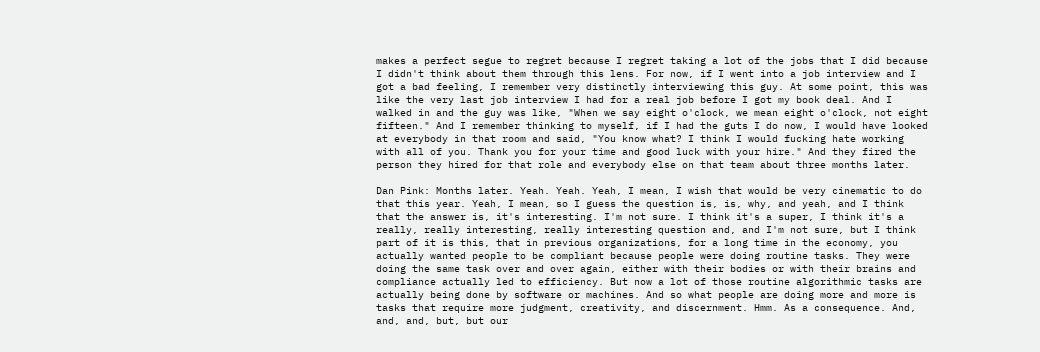makes a perfect segue to regret because I regret taking a lot of the jobs that I did because I didn't think about them through this lens. For now, if I went into a job interview and I got a bad feeling, I remember very distinctly interviewing this guy. At some point, this was like the very last job interview I had for a real job before I got my book deal. And I walked in and the guy was like, "When we say eight o'clock, we mean eight o'clock, not eight fifteen." And I remember thinking to myself, if I had the guts I do now, I would have looked at everybody in that room and said, "You know what? I think I would fucking hate working with all of you. Thank you for your time and good luck with your hire." And they fired the person they hired for that role and everybody else on that team about three months later.

Dan Pink: Months later. Yeah. Yeah. Yeah, I mean, I wish that would be very cinematic to do that this year. Yeah, I mean, so I guess the question is, is, why, and yeah, and I think that the answer is, it's interesting. I'm not sure. I think it's a super, I think it's a really, really interesting, really interesting question and, and I'm not sure, but I think part of it is this, that in previous organizations, for a long time in the economy, you actually wanted people to be compliant because people were doing routine tasks. They were doing the same task over and over again, either with their bodies or with their brains and compliance actually led to efficiency. But now a lot of those routine algorithmic tasks are actually being done by software or machines. And so what people are doing more and more is tasks that require more judgment, creativity, and discernment. Hmm. As a consequence. And, and, and, but, but our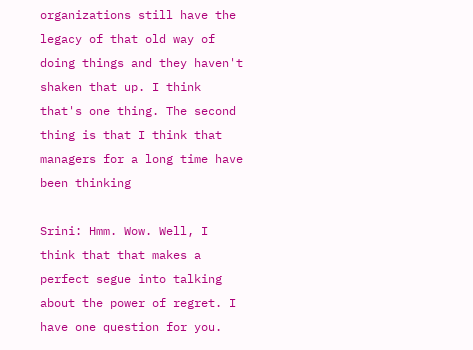organizations still have the legacy of that old way of doing things and they haven't shaken that up. I think that's one thing. The second thing is that I think that managers for a long time have been thinking

Srini: Hmm. Wow. Well, I think that that makes a perfect segue into talking about the power of regret. I have one question for you.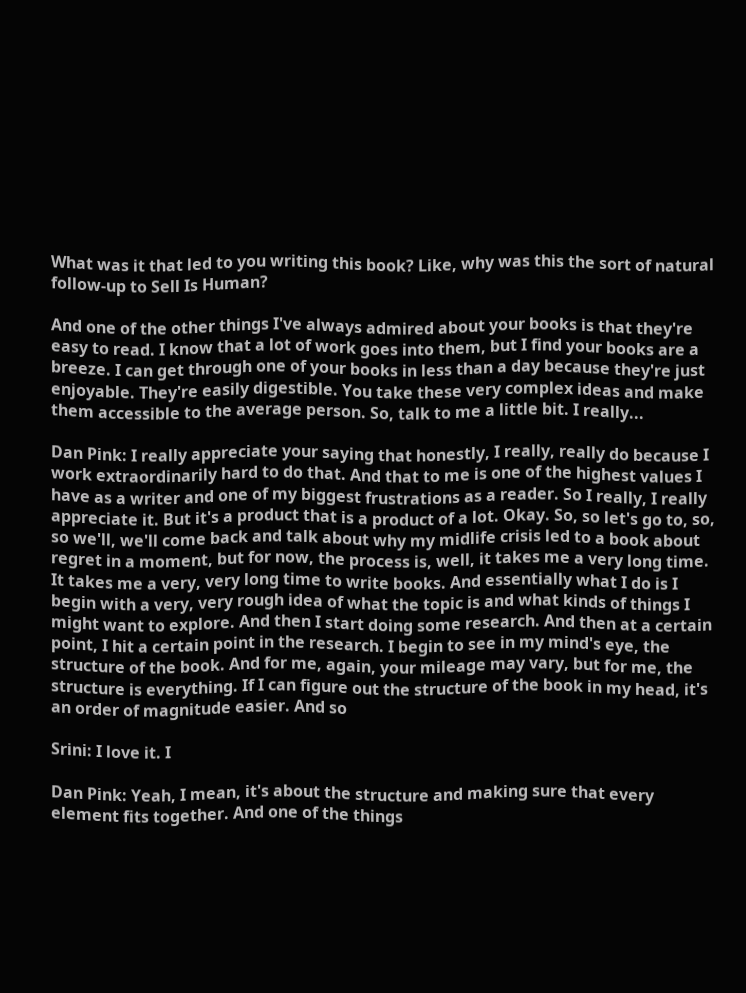What was it that led to you writing this book? Like, why was this the sort of natural follow-up to Sell Is Human?

And one of the other things I've always admired about your books is that they're easy to read. I know that a lot of work goes into them, but I find your books are a breeze. I can get through one of your books in less than a day because they're just enjoyable. They're easily digestible. You take these very complex ideas and make them accessible to the average person. So, talk to me a little bit. I really...

Dan Pink: I really appreciate your saying that honestly, I really, really do because I work extraordinarily hard to do that. And that to me is one of the highest values I have as a writer and one of my biggest frustrations as a reader. So I really, I really appreciate it. But it's a product that is a product of a lot. Okay. So, so let's go to, so, so we'll, we'll come back and talk about why my midlife crisis led to a book about regret in a moment, but for now, the process is, well, it takes me a very long time. It takes me a very, very long time to write books. And essentially what I do is I begin with a very, very rough idea of what the topic is and what kinds of things I might want to explore. And then I start doing some research. And then at a certain point, I hit a certain point in the research. I begin to see in my mind's eye, the structure of the book. And for me, again, your mileage may vary, but for me, the structure is everything. If I can figure out the structure of the book in my head, it's an order of magnitude easier. And so

Srini: I love it. I

Dan Pink: Yeah, I mean, it's about the structure and making sure that every element fits together. And one of the things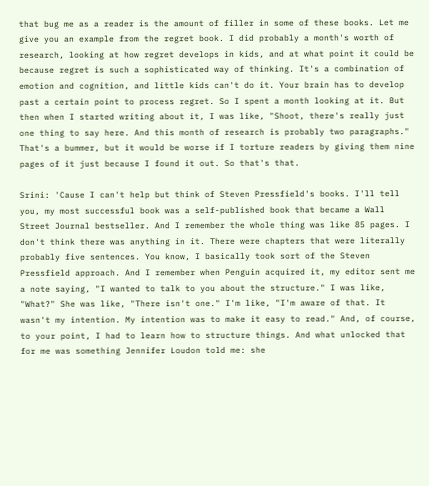that bug me as a reader is the amount of filler in some of these books. Let me give you an example from the regret book. I did probably a month's worth of research, looking at how regret develops in kids, and at what point it could be because regret is such a sophisticated way of thinking. It's a combination of emotion and cognition, and little kids can't do it. Your brain has to develop past a certain point to process regret. So I spent a month looking at it. But then when I started writing about it, I was like, "Shoot, there's really just one thing to say here. And this month of research is probably two paragraphs." That's a bummer, but it would be worse if I torture readers by giving them nine pages of it just because I found it out. So that's that.

Srini: 'Cause I can't help but think of Steven Pressfield's books. I'll tell you, my most successful book was a self-published book that became a Wall Street Journal bestseller. And I remember the whole thing was like 85 pages. I don't think there was anything in it. There were chapters that were literally probably five sentences. You know, I basically took sort of the Steven Pressfield approach. And I remember when Penguin acquired it, my editor sent me a note saying, "I wanted to talk to you about the structure." I was like, "What?" She was like, "There isn't one." I'm like, "I'm aware of that. It wasn't my intention. My intention was to make it easy to read." And, of course, to your point, I had to learn how to structure things. And what unlocked that for me was something Jennifer Loudon told me: she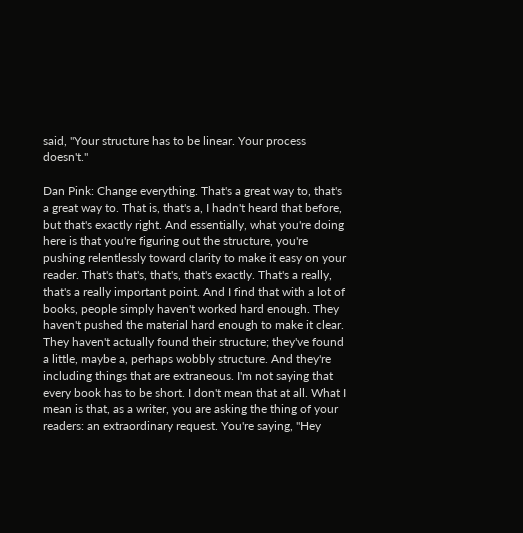said, "Your structure has to be linear. Your process doesn't."

Dan Pink: Change everything. That's a great way to, that's a great way to. That is, that's a, I hadn't heard that before, but that's exactly right. And essentially, what you're doing here is that you're figuring out the structure, you're pushing relentlessly toward clarity to make it easy on your reader. That's that's, that's, that's exactly. That's a really, that's a really important point. And I find that with a lot of books, people simply haven't worked hard enough. They haven't pushed the material hard enough to make it clear. They haven't actually found their structure; they've found a little, maybe a, perhaps wobbly structure. And they're including things that are extraneous. I'm not saying that every book has to be short. I don't mean that at all. What I mean is that, as a writer, you are asking the thing of your readers: an extraordinary request. You're saying, "Hey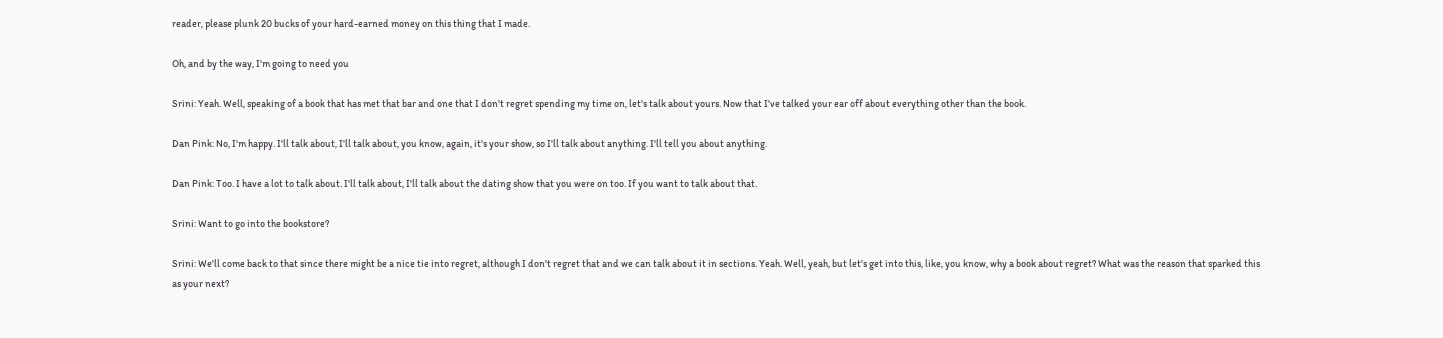reader, please plunk 20 bucks of your hard-earned money on this thing that I made.

Oh, and by the way, I'm going to need you

Srini: Yeah. Well, speaking of a book that has met that bar and one that I don't regret spending my time on, let's talk about yours. Now that I've talked your ear off about everything other than the book.

Dan Pink: No, I'm happy. I'll talk about, I'll talk about, you know, again, it's your show, so I'll talk about anything. I'll tell you about anything.

Dan Pink: Too. I have a lot to talk about. I'll talk about, I'll talk about the dating show that you were on too. If you want to talk about that.

Srini: Want to go into the bookstore?

Srini: We'll come back to that since there might be a nice tie into regret, although I don't regret that and we can talk about it in sections. Yeah. Well, yeah, but let's get into this, like, you know, why a book about regret? What was the reason that sparked this as your next?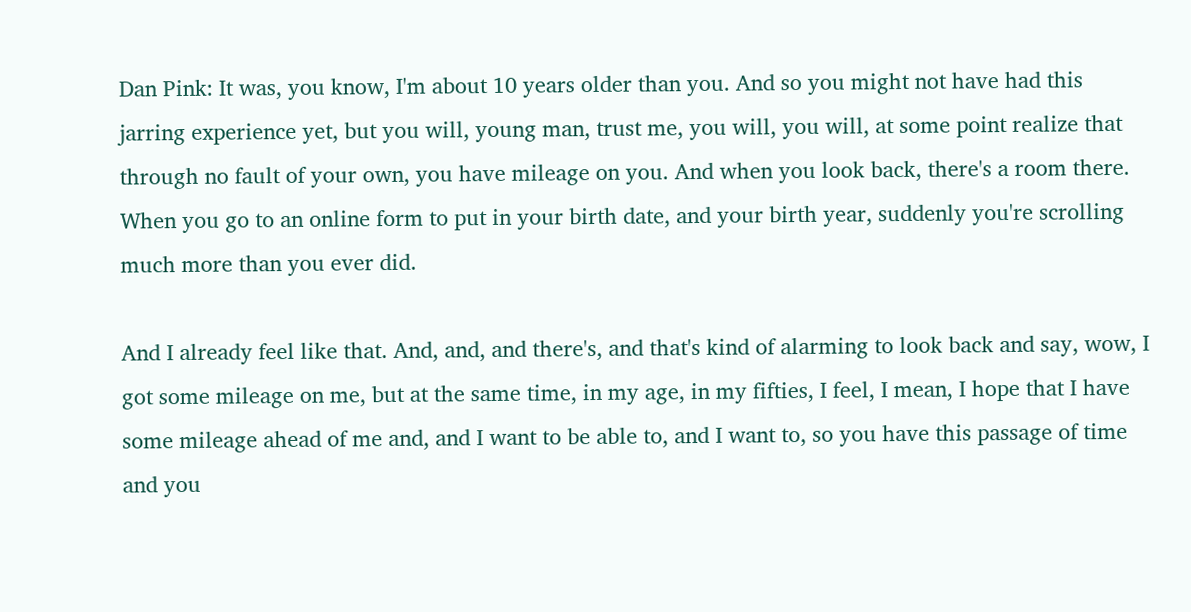Dan Pink: It was, you know, I'm about 10 years older than you. And so you might not have had this jarring experience yet, but you will, young man, trust me, you will, you will, at some point realize that through no fault of your own, you have mileage on you. And when you look back, there's a room there. When you go to an online form to put in your birth date, and your birth year, suddenly you're scrolling much more than you ever did.

And I already feel like that. And, and, and there's, and that's kind of alarming to look back and say, wow, I got some mileage on me, but at the same time, in my age, in my fifties, I feel, I mean, I hope that I have some mileage ahead of me and, and I want to be able to, and I want to, so you have this passage of time and you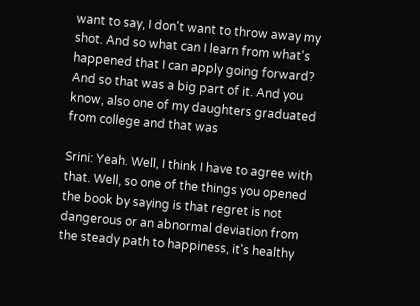want to say, I don't want to throw away my shot. And so what can I learn from what's happened that I can apply going forward? And so that was a big part of it. And you know, also one of my daughters graduated from college and that was

Srini: Yeah. Well, I think I have to agree with that. Well, so one of the things you opened the book by saying is that regret is not dangerous or an abnormal deviation from the steady path to happiness, it's healthy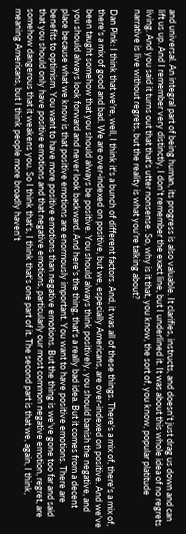and universal. An integral part of being human, its progress is also valuable. It clarifies, instructs, and doesn't just drag us down and can lift us up. And I remember very distinctly, I don't remember the exact line, but I underlined it. It was about this whole idea of no regrets living. And you said it turns out that that's utter nonsense. So, why is it that, you know, the sort of, you know, popular platitude narrative is live without regrets, but the reality is what you're talking about?

Dan Pink: I think that we're, well, I think it's a bunch of different factors. And, it was all of these things. There's a mix of, there's a mix of, there's a mix of good and bad. We are over-indexed on positive, but we, especially Americans, are over-indexed on positive. And we've been taught somehow that you should always be positive. You should always think positively, you should banish the negative, and you should always look forward and never look backward. And here's the thing, that's a really bad idea. But it comes from a decent place because what we know is that positive emotions are enormously important. You want to have positive emotions. There are benefits to optimism. You want to have more positive emotions than negative emotions. But the thing is we've gone too far and said that you should only have positive emotions and that negative emotions, particularly our most common negative emotion, regret, are somehow dangerous that it weakens you. So I think that's, I think that's one part of it. The second part is that we, again, I think, meaning Americans, but I think people more broadly haven't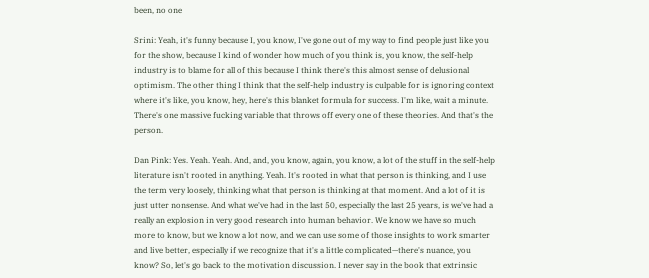been, no one

Srini: Yeah, it's funny because I, you know, I've gone out of my way to find people just like you for the show, because I kind of wonder how much of you think is, you know, the self-help industry is to blame for all of this because I think there's this almost sense of delusional optimism. The other thing I think that the self-help industry is culpable for is ignoring context where it's like, you know, hey, here's this blanket formula for success. I'm like, wait a minute. There's one massive fucking variable that throws off every one of these theories. And that's the person.

Dan Pink: Yes. Yeah. Yeah. And, and, you know, again, you know, a lot of the stuff in the self-help literature isn't rooted in anything. Yeah. It's rooted in what that person is thinking, and I use the term very loosely, thinking what that person is thinking at that moment. And a lot of it is just utter nonsense. And what we've had in the last 50, especially the last 25 years, is we've had a really an explosion in very good research into human behavior. We know we have so much more to know, but we know a lot now, and we can use some of those insights to work smarter and live better, especially if we recognize that it's a little complicated—there's nuance, you know? So, let's go back to the motivation discussion. I never say in the book that extrinsic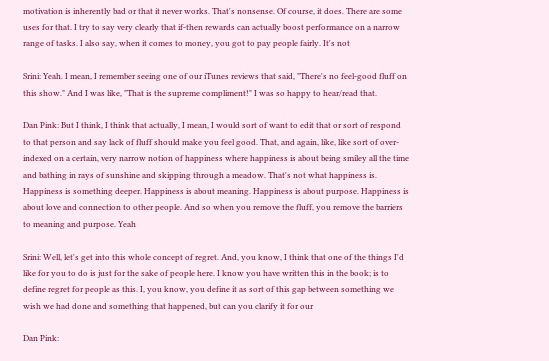motivation is inherently bad or that it never works. That's nonsense. Of course, it does. There are some uses for that. I try to say very clearly that if-then rewards can actually boost performance on a narrow range of tasks. I also say, when it comes to money, you got to pay people fairly. It's not

Srini: Yeah. I mean, I remember seeing one of our iTunes reviews that said, "There's no feel-good fluff on this show." And I was like, "That is the supreme compliment!" I was so happy to hear/read that.

Dan Pink: But I think, I think that actually, I mean, I would sort of want to edit that or sort of respond to that person and say lack of fluff should make you feel good. That, and again, like, like sort of over-indexed on a certain, very narrow notion of happiness where happiness is about being smiley all the time and bathing in rays of sunshine and skipping through a meadow. That's not what happiness is. Happiness is something deeper. Happiness is about meaning. Happiness is about purpose. Happiness is about love and connection to other people. And so when you remove the fluff, you remove the barriers to meaning and purpose. Yeah

Srini: Well, let's get into this whole concept of regret. And, you know, I think that one of the things I'd like for you to do is just for the sake of people here. I know you have written this in the book; is to define regret for people as this. I, you know, you define it as sort of this gap between something we wish we had done and something that happened, but can you clarify it for our

Dan Pink: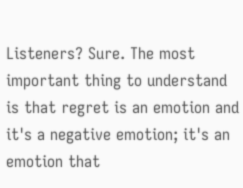Listeners? Sure. The most important thing to understand is that regret is an emotion and it's a negative emotion; it's an emotion that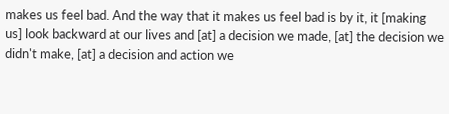makes us feel bad. And the way that it makes us feel bad is by it, it [making us] look backward at our lives and [at] a decision we made, [at] the decision we didn't make, [at] a decision and action we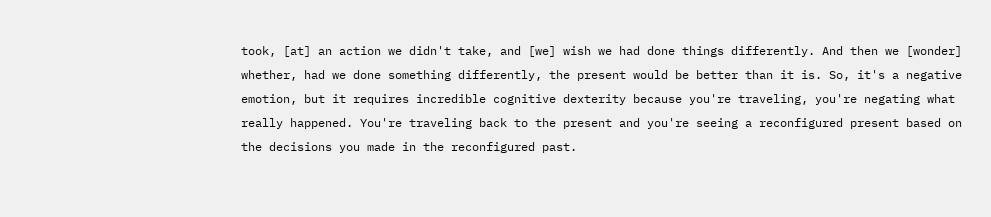took, [at] an action we didn't take, and [we] wish we had done things differently. And then we [wonder] whether, had we done something differently, the present would be better than it is. So, it's a negative emotion, but it requires incredible cognitive dexterity because you're traveling, you're negating what really happened. You're traveling back to the present and you're seeing a reconfigured present based on the decisions you made in the reconfigured past.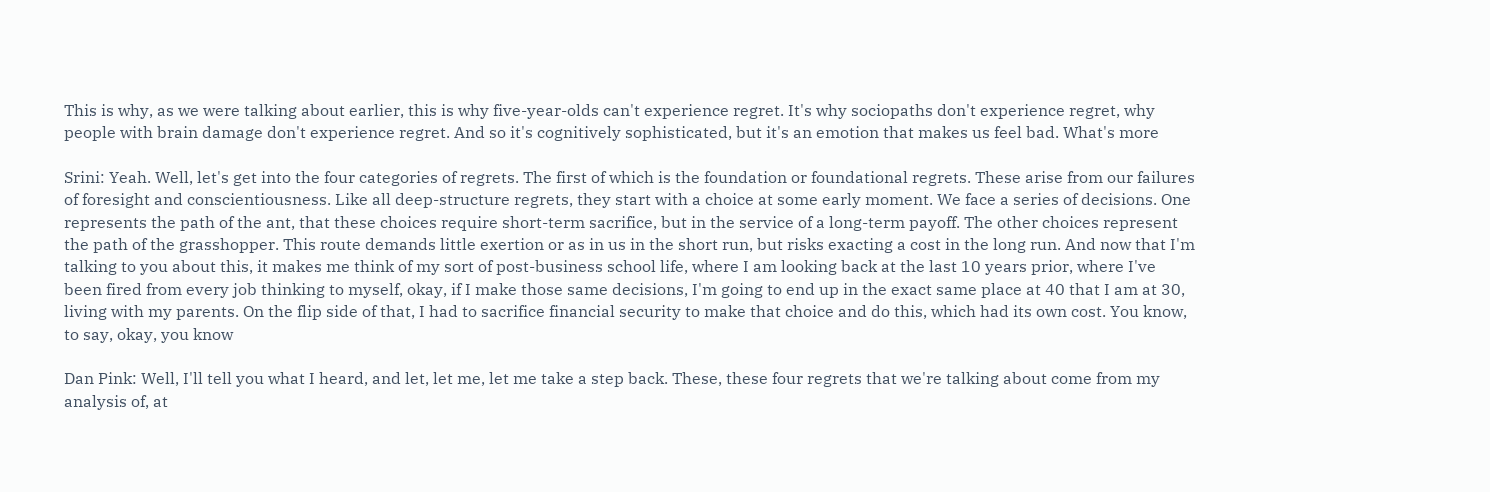This is why, as we were talking about earlier, this is why five-year-olds can't experience regret. It's why sociopaths don't experience regret, why people with brain damage don't experience regret. And so it's cognitively sophisticated, but it's an emotion that makes us feel bad. What's more

Srini: Yeah. Well, let's get into the four categories of regrets. The first of which is the foundation or foundational regrets. These arise from our failures of foresight and conscientiousness. Like all deep-structure regrets, they start with a choice at some early moment. We face a series of decisions. One represents the path of the ant, that these choices require short-term sacrifice, but in the service of a long-term payoff. The other choices represent the path of the grasshopper. This route demands little exertion or as in us in the short run, but risks exacting a cost in the long run. And now that I'm talking to you about this, it makes me think of my sort of post-business school life, where I am looking back at the last 10 years prior, where I've been fired from every job thinking to myself, okay, if I make those same decisions, I'm going to end up in the exact same place at 40 that I am at 30, living with my parents. On the flip side of that, I had to sacrifice financial security to make that choice and do this, which had its own cost. You know, to say, okay, you know

Dan Pink: Well, I'll tell you what I heard, and let, let me, let me take a step back. These, these four regrets that we're talking about come from my analysis of, at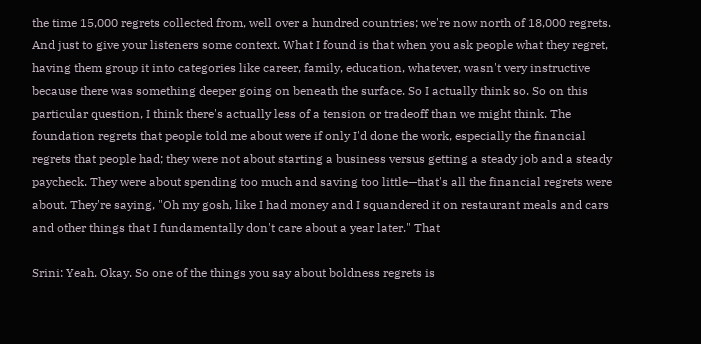the time 15,000 regrets collected from, well over a hundred countries; we're now north of 18,000 regrets. And just to give your listeners some context. What I found is that when you ask people what they regret, having them group it into categories like career, family, education, whatever, wasn't very instructive because there was something deeper going on beneath the surface. So I actually think so. So on this particular question, I think there's actually less of a tension or tradeoff than we might think. The foundation regrets that people told me about were if only I'd done the work, especially the financial regrets that people had; they were not about starting a business versus getting a steady job and a steady paycheck. They were about spending too much and saving too little—that's all the financial regrets were about. They're saying, "Oh my gosh, like I had money and I squandered it on restaurant meals and cars and other things that I fundamentally don't care about a year later." That

Srini: Yeah. Okay. So one of the things you say about boldness regrets is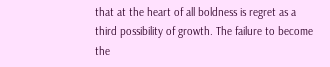that at the heart of all boldness is regret as a third possibility of growth. The failure to become the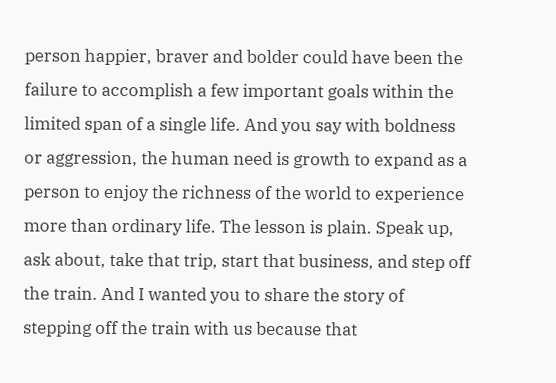person happier, braver and bolder could have been the failure to accomplish a few important goals within the limited span of a single life. And you say with boldness or aggression, the human need is growth to expand as a person to enjoy the richness of the world to experience more than ordinary life. The lesson is plain. Speak up, ask about, take that trip, start that business, and step off the train. And I wanted you to share the story of stepping off the train with us because that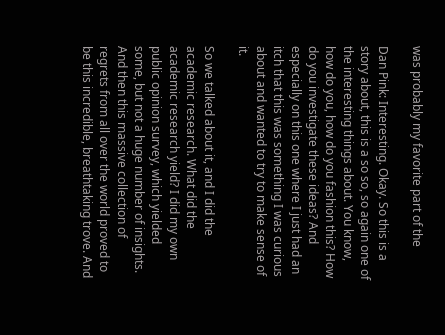was probably my favorite part of the

Dan Pink: Interesting. Okay. So this is a story about, this is a so so, so again one of the interesting things about. You know, how do you, how do you fashion this? How do you investigate these ideas? And especially on this one where I just had an itch that this was something I was curious about and wanted to try to make sense of it.

So we talked about it, and I did the academic research. What did the academic research yield? I did my own public opinion survey, which yielded some, but not a huge number of insights. And then this massive collection of regrets from all over the world proved to be this incredible, breathtaking trove. And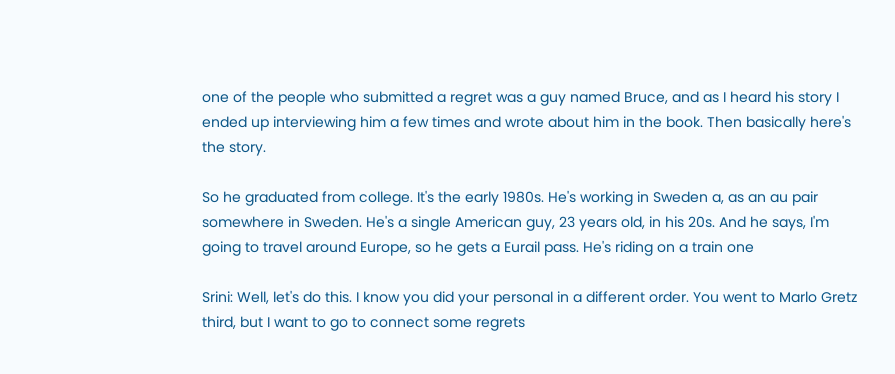one of the people who submitted a regret was a guy named Bruce, and as I heard his story I ended up interviewing him a few times and wrote about him in the book. Then basically here's the story.

So he graduated from college. It's the early 1980s. He's working in Sweden a, as an au pair somewhere in Sweden. He's a single American guy, 23 years old, in his 20s. And he says, I'm going to travel around Europe, so he gets a Eurail pass. He's riding on a train one

Srini: Well, let's do this. I know you did your personal in a different order. You went to Marlo Gretz third, but I want to go to connect some regrets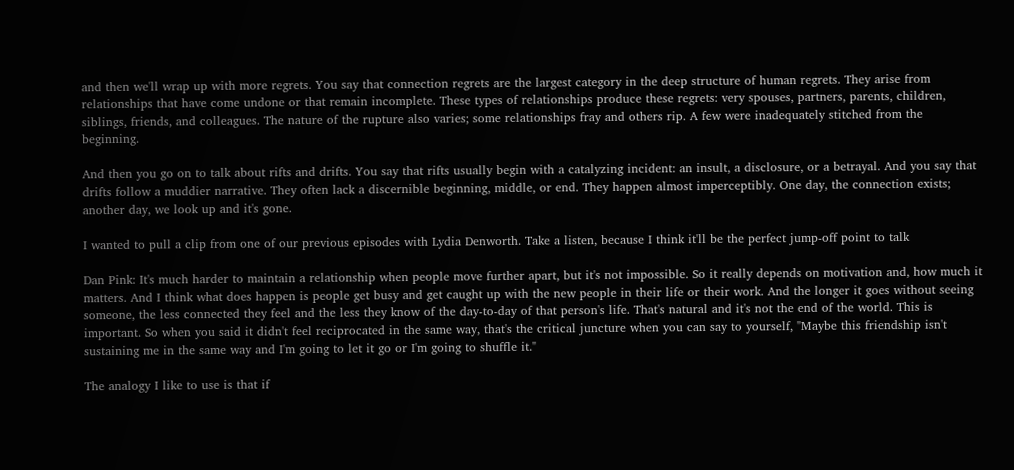and then we'll wrap up with more regrets. You say that connection regrets are the largest category in the deep structure of human regrets. They arise from relationships that have come undone or that remain incomplete. These types of relationships produce these regrets: very spouses, partners, parents, children, siblings, friends, and colleagues. The nature of the rupture also varies; some relationships fray and others rip. A few were inadequately stitched from the beginning.

And then you go on to talk about rifts and drifts. You say that rifts usually begin with a catalyzing incident: an insult, a disclosure, or a betrayal. And you say that drifts follow a muddier narrative. They often lack a discernible beginning, middle, or end. They happen almost imperceptibly. One day, the connection exists; another day, we look up and it's gone.

I wanted to pull a clip from one of our previous episodes with Lydia Denworth. Take a listen, because I think it'll be the perfect jump-off point to talk

Dan Pink: It's much harder to maintain a relationship when people move further apart, but it's not impossible. So it really depends on motivation and, how much it matters. And I think what does happen is people get busy and get caught up with the new people in their life or their work. And the longer it goes without seeing someone, the less connected they feel and the less they know of the day-to-day of that person's life. That's natural and it's not the end of the world. This is important. So when you said it didn't feel reciprocated in the same way, that's the critical juncture when you can say to yourself, "Maybe this friendship isn't sustaining me in the same way and I'm going to let it go or I'm going to shuffle it."

The analogy I like to use is that if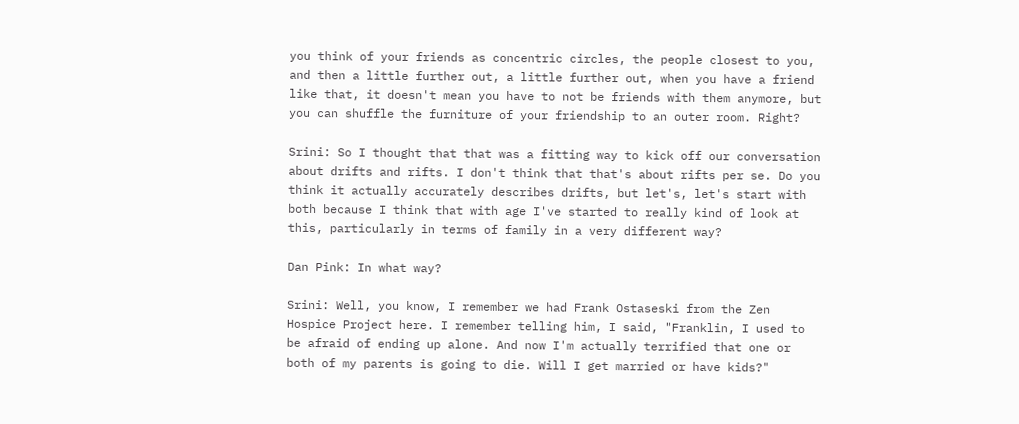you think of your friends as concentric circles, the people closest to you, and then a little further out, a little further out, when you have a friend like that, it doesn't mean you have to not be friends with them anymore, but you can shuffle the furniture of your friendship to an outer room. Right?

Srini: So I thought that that was a fitting way to kick off our conversation about drifts and rifts. I don't think that that's about rifts per se. Do you think it actually accurately describes drifts, but let's, let's start with both because I think that with age I've started to really kind of look at this, particularly in terms of family in a very different way?

Dan Pink: In what way?

Srini: Well, you know, I remember we had Frank Ostaseski from the Zen Hospice Project here. I remember telling him, I said, "Franklin, I used to be afraid of ending up alone. And now I'm actually terrified that one or both of my parents is going to die. Will I get married or have kids?"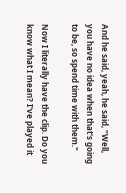And he said, yeah, he said, "Well, you have no idea when that's going to be, so spend time with them."

Now I literally have the clip. Do you know what I mean? I've played it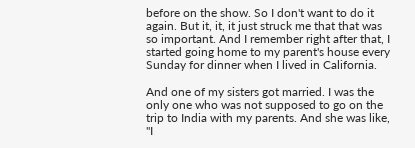before on the show. So I don't want to do it again. But it, it, it just struck me that that was so important. And I remember right after that, I started going home to my parent's house every Sunday for dinner when I lived in California.

And one of my sisters got married. I was the only one who was not supposed to go on the trip to India with my parents. And she was like, "I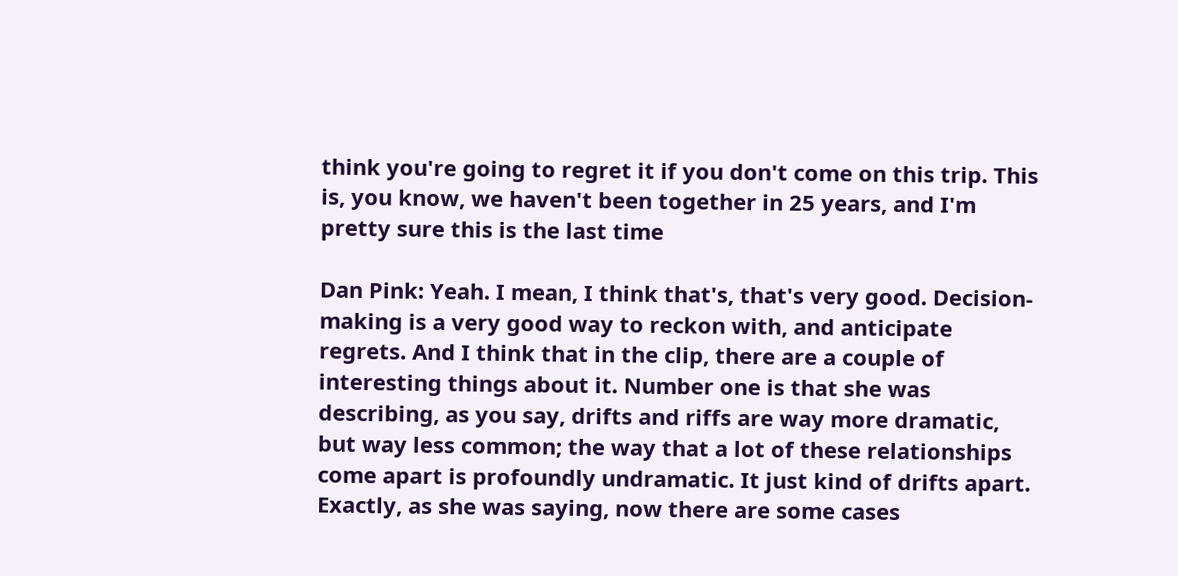think you're going to regret it if you don't come on this trip. This is, you know, we haven't been together in 25 years, and I'm pretty sure this is the last time

Dan Pink: Yeah. I mean, I think that's, that's very good. Decision-making is a very good way to reckon with, and anticipate regrets. And I think that in the clip, there are a couple of interesting things about it. Number one is that she was describing, as you say, drifts and riffs are way more dramatic, but way less common; the way that a lot of these relationships come apart is profoundly undramatic. It just kind of drifts apart. Exactly, as she was saying, now there are some cases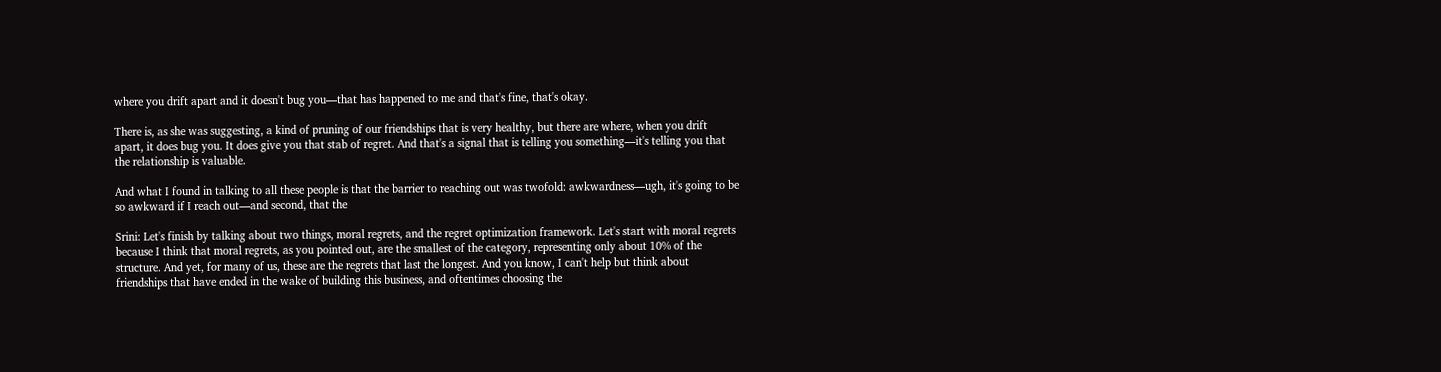where you drift apart and it doesn't bug you—that has happened to me and that's fine, that's okay.

There is, as she was suggesting, a kind of pruning of our friendships that is very healthy, but there are where, when you drift apart, it does bug you. It does give you that stab of regret. And that's a signal that is telling you something—it's telling you that the relationship is valuable.

And what I found in talking to all these people is that the barrier to reaching out was twofold: awkwardness—ugh, it's going to be so awkward if I reach out—and second, that the

Srini: Let's finish by talking about two things, moral regrets, and the regret optimization framework. Let's start with moral regrets because I think that moral regrets, as you pointed out, are the smallest of the category, representing only about 10% of the structure. And yet, for many of us, these are the regrets that last the longest. And you know, I can't help but think about friendships that have ended in the wake of building this business, and oftentimes choosing the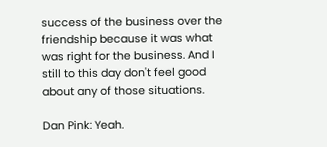success of the business over the friendship because it was what was right for the business. And I still to this day don't feel good about any of those situations.

Dan Pink: Yeah.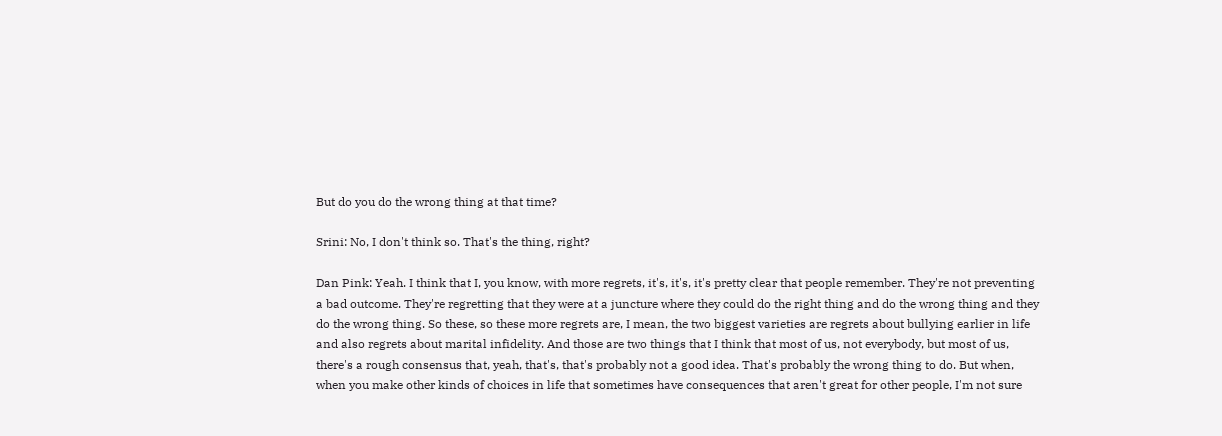But do you do the wrong thing at that time?

Srini: No, I don't think so. That's the thing, right?

Dan Pink: Yeah. I think that I, you know, with more regrets, it's, it's, it's pretty clear that people remember. They're not preventing a bad outcome. They're regretting that they were at a juncture where they could do the right thing and do the wrong thing and they do the wrong thing. So these, so these more regrets are, I mean, the two biggest varieties are regrets about bullying earlier in life and also regrets about marital infidelity. And those are two things that I think that most of us, not everybody, but most of us, there's a rough consensus that, yeah, that's, that's probably not a good idea. That's probably the wrong thing to do. But when, when you make other kinds of choices in life that sometimes have consequences that aren't great for other people, I'm not sure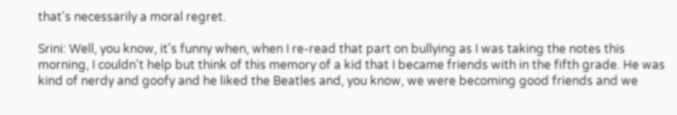that's necessarily a moral regret.

Srini: Well, you know, it's funny when, when I re-read that part on bullying as I was taking the notes this morning, I couldn't help but think of this memory of a kid that I became friends with in the fifth grade. He was kind of nerdy and goofy and he liked the Beatles and, you know, we were becoming good friends and we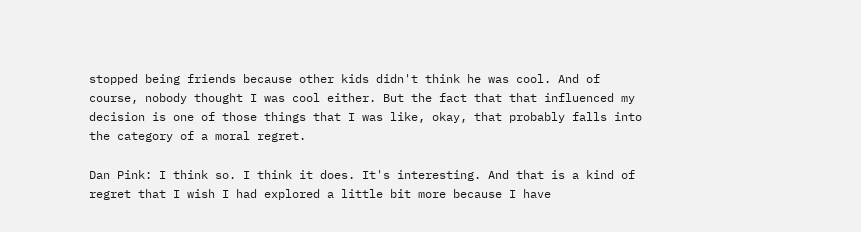stopped being friends because other kids didn't think he was cool. And of course, nobody thought I was cool either. But the fact that that influenced my decision is one of those things that I was like, okay, that probably falls into the category of a moral regret.

Dan Pink: I think so. I think it does. It's interesting. And that is a kind of regret that I wish I had explored a little bit more because I have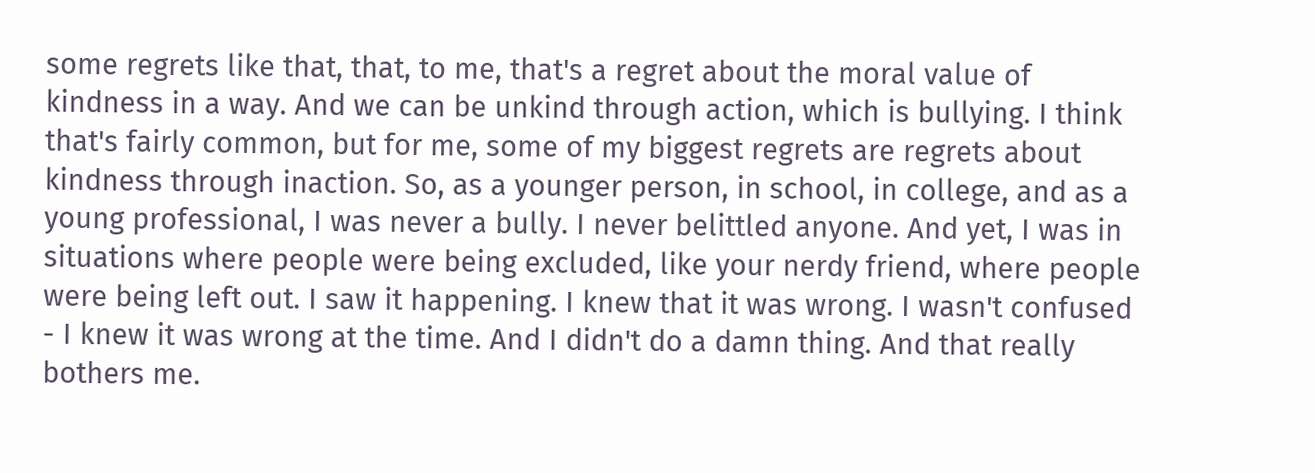some regrets like that, that, to me, that's a regret about the moral value of kindness in a way. And we can be unkind through action, which is bullying. I think that's fairly common, but for me, some of my biggest regrets are regrets about kindness through inaction. So, as a younger person, in school, in college, and as a young professional, I was never a bully. I never belittled anyone. And yet, I was in situations where people were being excluded, like your nerdy friend, where people were being left out. I saw it happening. I knew that it was wrong. I wasn't confused - I knew it was wrong at the time. And I didn't do a damn thing. And that really bothers me.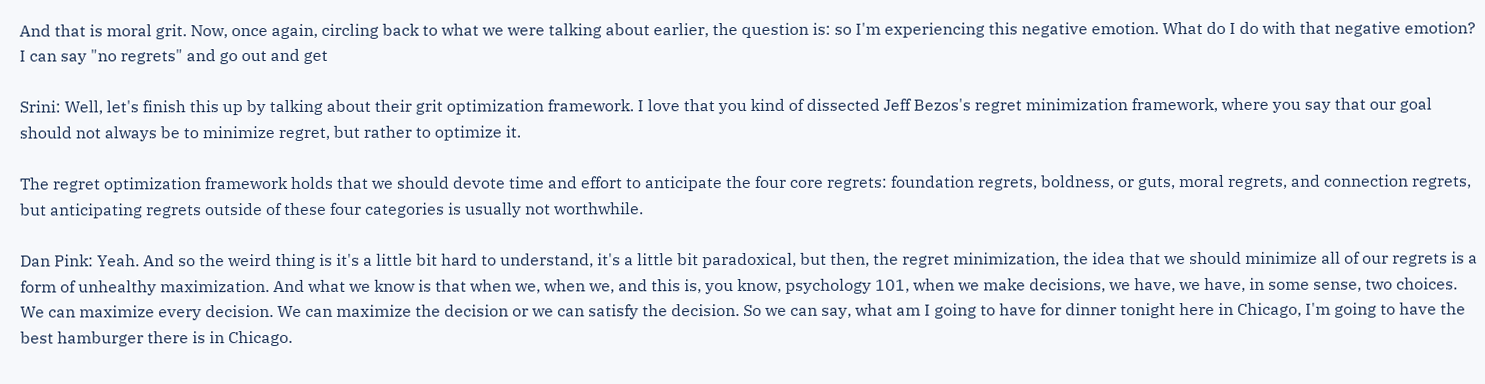And that is moral grit. Now, once again, circling back to what we were talking about earlier, the question is: so I'm experiencing this negative emotion. What do I do with that negative emotion? I can say "no regrets" and go out and get

Srini: Well, let's finish this up by talking about their grit optimization framework. I love that you kind of dissected Jeff Bezos's regret minimization framework, where you say that our goal should not always be to minimize regret, but rather to optimize it.

The regret optimization framework holds that we should devote time and effort to anticipate the four core regrets: foundation regrets, boldness, or guts, moral regrets, and connection regrets, but anticipating regrets outside of these four categories is usually not worthwhile.

Dan Pink: Yeah. And so the weird thing is it's a little bit hard to understand, it's a little bit paradoxical, but then, the regret minimization, the idea that we should minimize all of our regrets is a form of unhealthy maximization. And what we know is that when we, when we, and this is, you know, psychology 101, when we make decisions, we have, we have, in some sense, two choices. We can maximize every decision. We can maximize the decision or we can satisfy the decision. So we can say, what am I going to have for dinner tonight here in Chicago, I'm going to have the best hamburger there is in Chicago.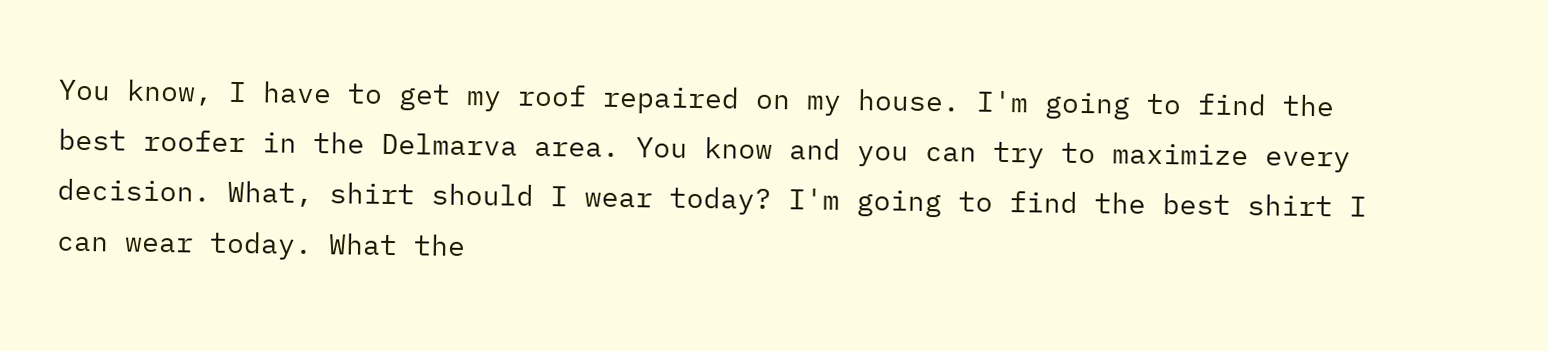You know, I have to get my roof repaired on my house. I'm going to find the best roofer in the Delmarva area. You know and you can try to maximize every decision. What, shirt should I wear today? I'm going to find the best shirt I can wear today. What the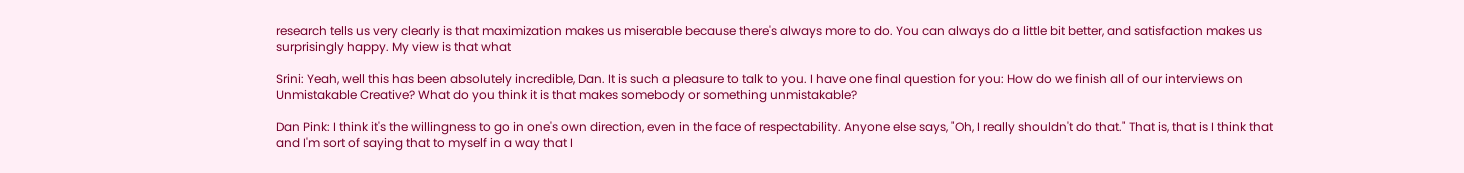research tells us very clearly is that maximization makes us miserable because there's always more to do. You can always do a little bit better, and satisfaction makes us surprisingly happy. My view is that what

Srini: Yeah, well this has been absolutely incredible, Dan. It is such a pleasure to talk to you. I have one final question for you: How do we finish all of our interviews on Unmistakable Creative? What do you think it is that makes somebody or something unmistakable?

Dan Pink: I think it's the willingness to go in one's own direction, even in the face of respectability. Anyone else says, "Oh, I really shouldn't do that." That is, that is I think that and I'm sort of saying that to myself in a way that I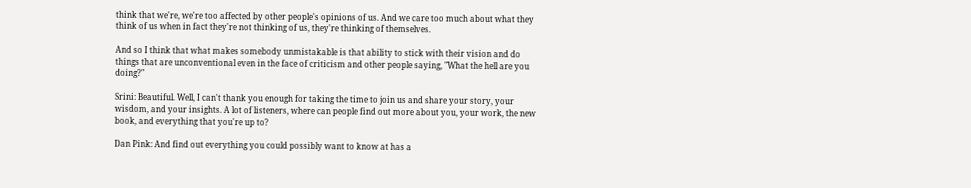think that we're, we're too affected by other people's opinions of us. And we care too much about what they think of us when in fact they're not thinking of us, they're thinking of themselves.

And so I think that what makes somebody unmistakable is that ability to stick with their vision and do things that are unconventional even in the face of criticism and other people saying, "What the hell are you doing?"

Srini: Beautiful. Well, I can't thank you enough for taking the time to join us and share your story, your wisdom, and your insights. A lot of listeners, where can people find out more about you, your work, the new book, and everything that you're up to?

Dan Pink: And find out everything you could possibly want to know at has a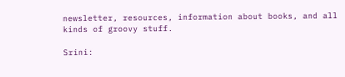newsletter, resources, information about books, and all kinds of groovy stuff.

Srini: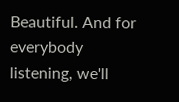Beautiful. And for everybody listening, we'll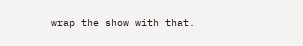wrap the show with that.